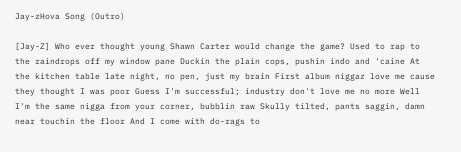Jay-zHova Song (Outro)

[Jay-Z] Who ever thought young Shawn Carter would change the game? Used to rap to the raindrops off my window pane Duckin the plain cops, pushin indo and 'caine At the kitchen table late night, no pen, just my brain First album niggaz love me cause they thought I was poor Guess I'm successful; industry don't love me no more Well I'm the same nigga from your corner, bubblin raw Skully tilted, pants saggin, damn near touchin the floor And I come with do-rags to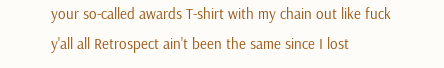your so-called awards T-shirt with my chain out like fuck y'all all Retrospect ain't been the same since I lost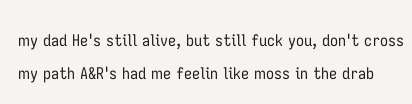my dad He's still alive, but still fuck you, don't cross my path A&R's had me feelin like moss in the drab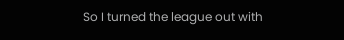So I turned the league out with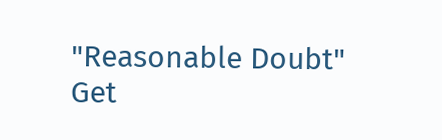"Reasonable Doubt" Get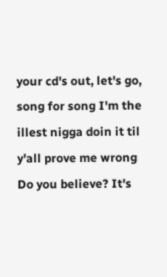your cd's out, let's go, song for song I'm the illest nigga doin it til y'all prove me wrong Do you believe? It's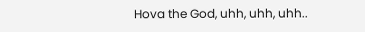Hova the God, uhh, uhh, uhh..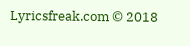Lyricsfreak.com © 2018